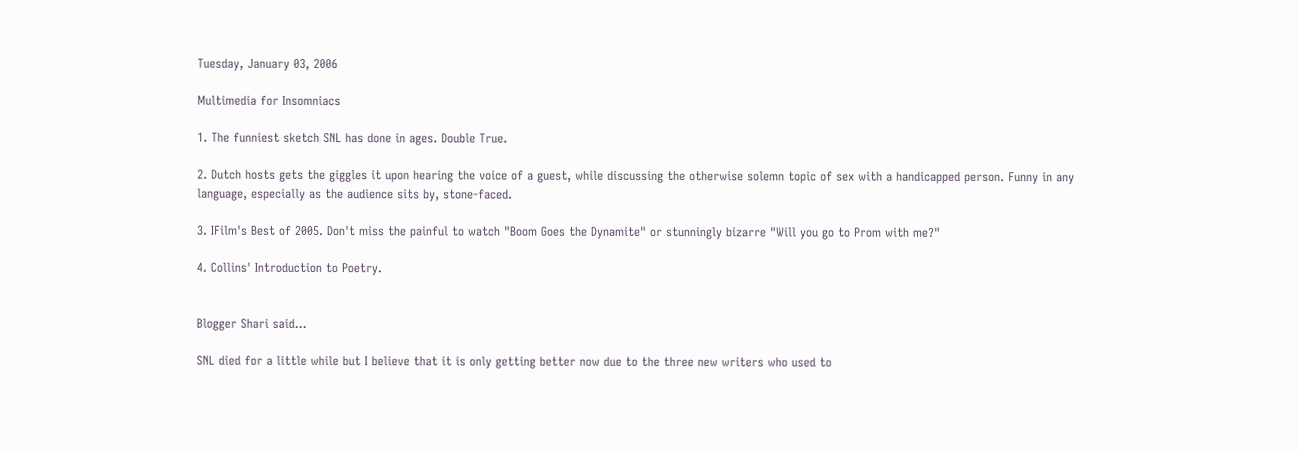Tuesday, January 03, 2006

Multimedia for Insomniacs

1. The funniest sketch SNL has done in ages. Double True.

2. Dutch hosts gets the giggles it upon hearing the voice of a guest, while discussing the otherwise solemn topic of sex with a handicapped person. Funny in any language, especially as the audience sits by, stone-faced.

3. IFilm's Best of 2005. Don't miss the painful to watch "Boom Goes the Dynamite" or stunningly bizarre "Will you go to Prom with me?"

4. Collins' Introduction to Poetry.


Blogger Shari said...

SNL died for a little while but I believe that it is only getting better now due to the three new writers who used to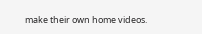make their own home videos.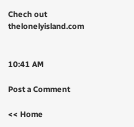Chech out thelonelyisland.com


10:41 AM

Post a Comment

<< Home